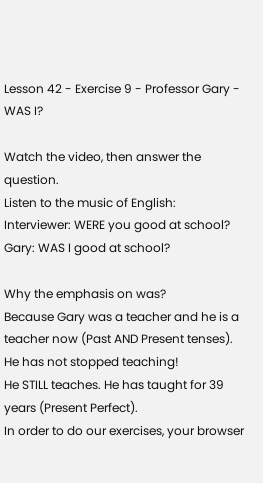Lesson 42 - Exercise 9 - Professor Gary - WAS I?

Watch the video, then answer the question.
Listen to the music of English:
Interviewer: WERE you good at school?
Gary: WAS I good at school?

Why the emphasis on was?
Because Gary was a teacher and he is a teacher now (Past AND Present tenses). He has not stopped teaching!
He STILL teaches. He has taught for 39 years (Present Perfect).
In order to do our exercises, your browser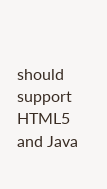should support HTML5 and Java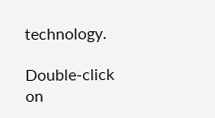technology.

Double-click on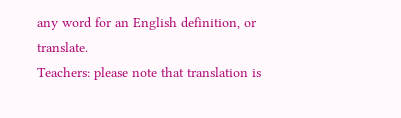any word for an English definition, or translate.
Teachers: please note that translation is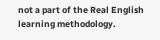not a part of the Real English learning methodology.